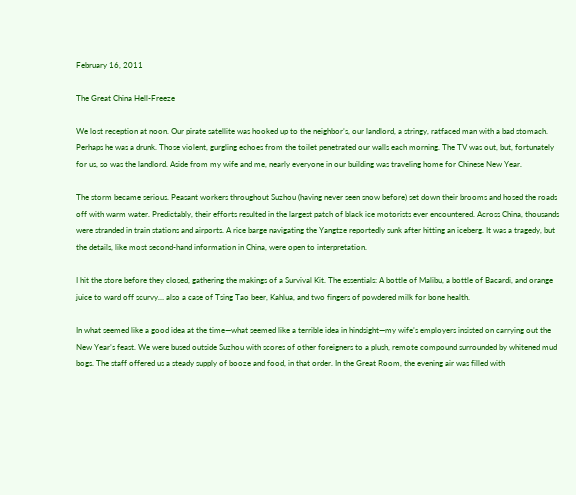February 16, 2011

The Great China Hell-Freeze

We lost reception at noon. Our pirate satellite was hooked up to the neighbor’s, our landlord, a stringy, ratfaced man with a bad stomach. Perhaps he was a drunk. Those violent, gurgling echoes from the toilet penetrated our walls each morning. The TV was out, but, fortunately for us, so was the landlord. Aside from my wife and me, nearly everyone in our building was traveling home for Chinese New Year.

The storm became serious. Peasant workers throughout Suzhou (having never seen snow before) set down their brooms and hosed the roads off with warm water. Predictably, their efforts resulted in the largest patch of black ice motorists ever encountered. Across China, thousands were stranded in train stations and airports. A rice barge navigating the Yangtze reportedly sunk after hitting an iceberg. It was a tragedy, but the details, like most second-hand information in China, were open to interpretation.

I hit the store before they closed, gathering the makings of a Survival Kit. The essentials: A bottle of Malibu, a bottle of Bacardi, and orange juice to ward off scurvy… also a case of Tsing Tao beer, Kahlua, and two fingers of powdered milk for bone health.

In what seemed like a good idea at the time—what seemed like a terrible idea in hindsight—my wife’s employers insisted on carrying out the New Year’s feast. We were bused outside Suzhou with scores of other foreigners to a plush, remote compound surrounded by whitened mud bogs. The staff offered us a steady supply of booze and food, in that order. In the Great Room, the evening air was filled with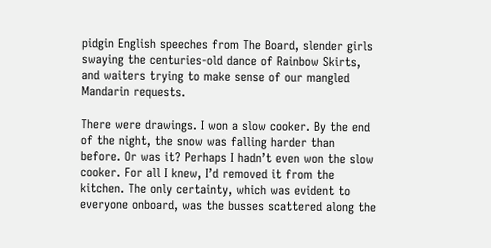pidgin English speeches from The Board, slender girls swaying the centuries-old dance of Rainbow Skirts, and waiters trying to make sense of our mangled Mandarin requests.

There were drawings. I won a slow cooker. By the end of the night, the snow was falling harder than before. Or was it? Perhaps I hadn’t even won the slow cooker. For all I knew, I’d removed it from the kitchen. The only certainty, which was evident to everyone onboard, was the busses scattered along the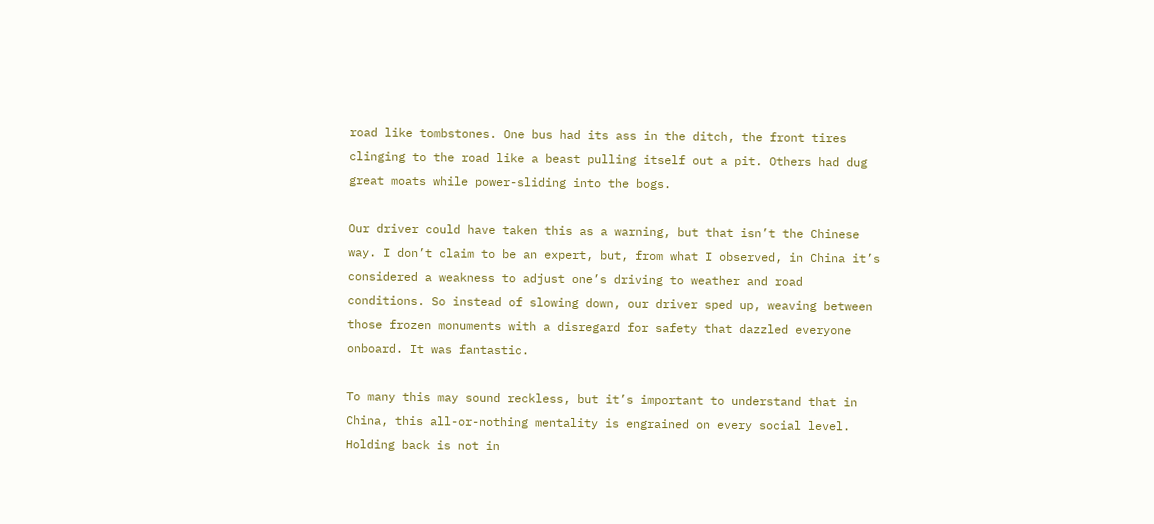road like tombstones. One bus had its ass in the ditch, the front tires clinging to the road like a beast pulling itself out a pit. Others had dug great moats while power-sliding into the bogs.

Our driver could have taken this as a warning, but that isn’t the Chinese way. I don’t claim to be an expert, but, from what I observed, in China it’s considered a weakness to adjust one’s driving to weather and road conditions. So instead of slowing down, our driver sped up, weaving between those frozen monuments with a disregard for safety that dazzled everyone onboard. It was fantastic.

To many this may sound reckless, but it’s important to understand that in China, this all-or-nothing mentality is engrained on every social level. Holding back is not in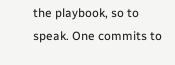the playbook, so to speak. One commits to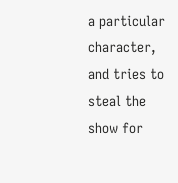a particular character, and tries to steal the show for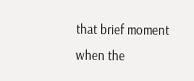that brief moment when the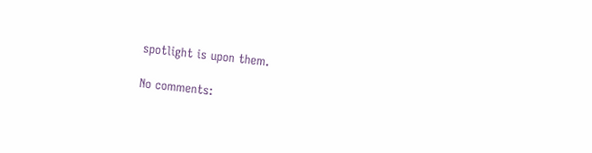spotlight is upon them.

No comments: